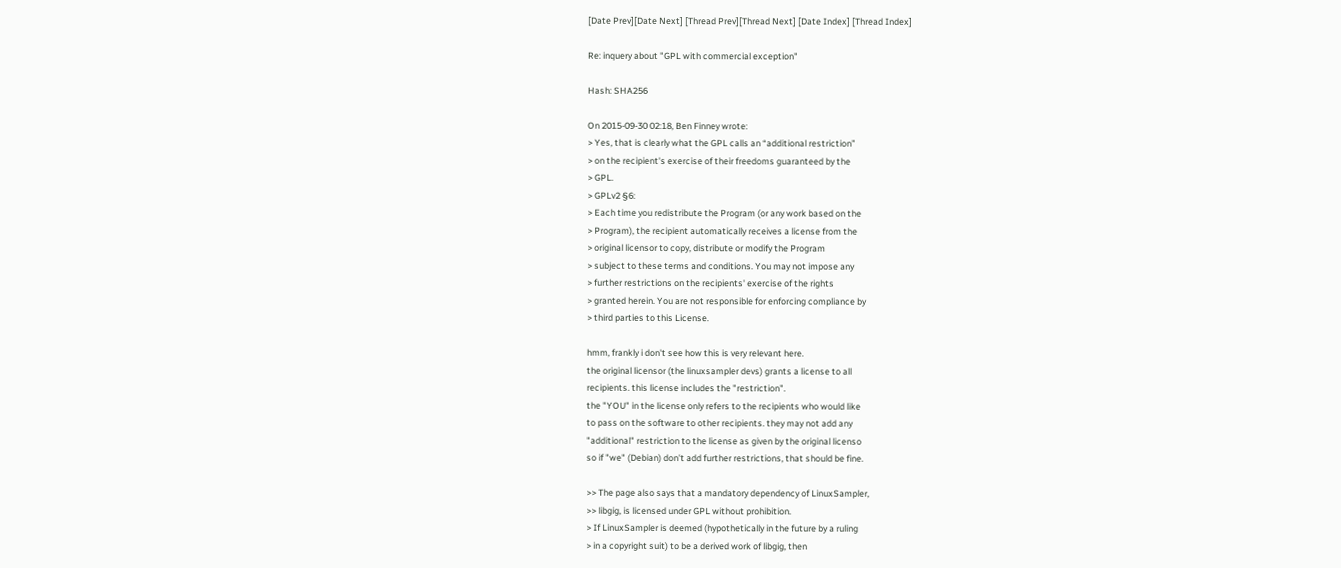[Date Prev][Date Next] [Thread Prev][Thread Next] [Date Index] [Thread Index]

Re: inquery about "GPL with commercial exception"

Hash: SHA256

On 2015-09-30 02:18, Ben Finney wrote:
> Yes, that is clearly what the GPL calls an “additional restriction”
> on the recipient's exercise of their freedoms guaranteed by the
> GPL.
> GPLv2 §6:
> Each time you redistribute the Program (or any work based on the
> Program), the recipient automatically receives a license from the
> original licensor to copy, distribute or modify the Program
> subject to these terms and conditions. You may not impose any
> further restrictions on the recipients' exercise of the rights
> granted herein. You are not responsible for enforcing compliance by
> third parties to this License.

hmm, frankly i don't see how this is very relevant here.
the original licensor (the linuxsampler devs) grants a license to all
recipients. this license includes the "restriction".
the "YOU" in the license only refers to the recipients who would like
to pass on the software to other recipients. they may not add any
"additional" restriction to the license as given by the original licenso
so if "we" (Debian) don't add further restrictions, that should be fine.

>> The page also says that a mandatory dependency of LinuxSampler,
>> libgig, is licensed under GPL without prohibition.
> If LinuxSampler is deemed (hypothetically in the future by a ruling
> in a copyright suit) to be a derived work of libgig, then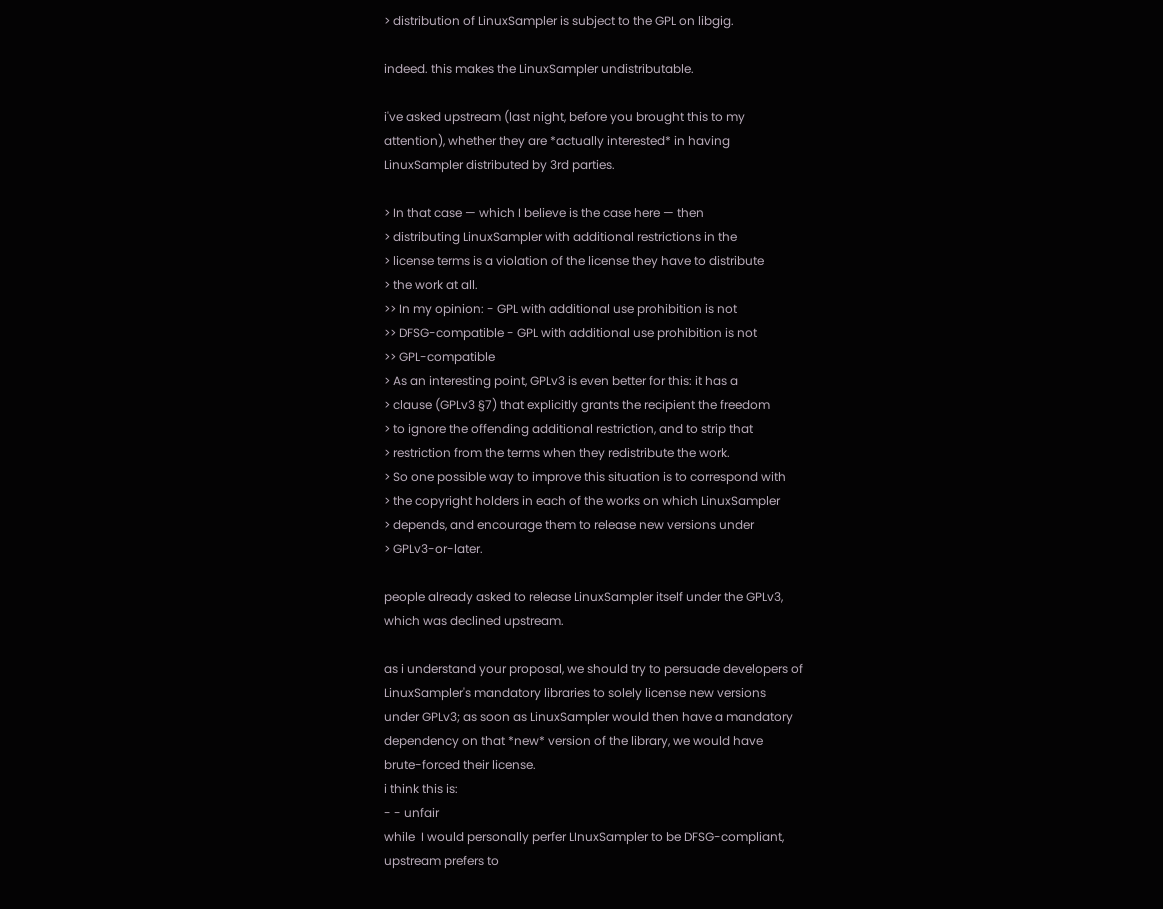> distribution of LinuxSampler is subject to the GPL on libgig.

indeed. this makes the LinuxSampler undistributable.

i've asked upstream (last night, before you brought this to my
attention), whether they are *actually interested* in having
LinuxSampler distributed by 3rd parties.

> In that case — which I believe is the case here — then
> distributing LinuxSampler with additional restrictions in the
> license terms is a violation of the license they have to distribute
> the work at all.
>> In my opinion: - GPL with additional use prohibition is not
>> DFSG-compatible - GPL with additional use prohibition is not
>> GPL-compatible
> As an interesting point, GPLv3 is even better for this: it has a
> clause (GPLv3 §7) that explicitly grants the recipient the freedom
> to ignore the offending additional restriction, and to strip that
> restriction from the terms when they redistribute the work.
> So one possible way to improve this situation is to correspond with
> the copyright holders in each of the works on which LinuxSampler
> depends, and encourage them to release new versions under
> GPLv3-or-later.

people already asked to release LinuxSampler itself under the GPLv3,
which was declined upstream.

as i understand your proposal, we should try to persuade developers of
LinuxSampler's mandatory libraries to solely license new versions
under GPLv3; as soon as LinuxSampler would then have a mandatory
dependency on that *new* version of the library, we would have
brute-forced their license.
i think this is:
- - unfair
while  I would personally perfer LInuxSampler to be DFSG-compliant,
upstream prefers to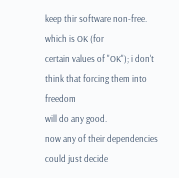keep thir software non-free. which is OK (for
certain values of "OK"); i don't think that forcing them into freedom
will do any good.
now any of their dependencies could just decide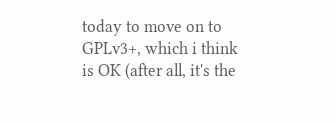today to move on to
GPLv3+, which i think is OK (after all, it's the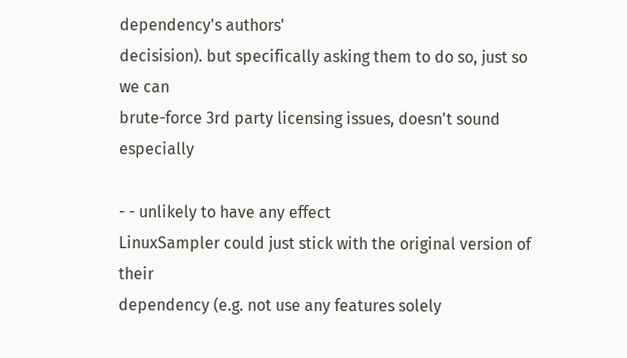dependency's authors'
decisision). but specifically asking them to do so, just so we can
brute-force 3rd party licensing issues, doesn't sound especially

- - unlikely to have any effect
LinuxSampler could just stick with the original version of their
dependency (e.g. not use any features solely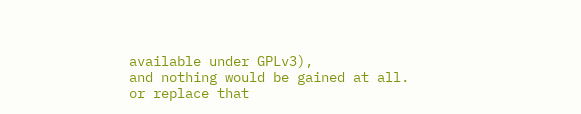available under GPLv3),
and nothing would be gained at all.
or replace that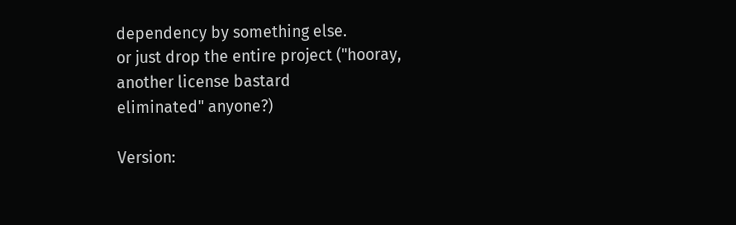dependency by something else.
or just drop the entire project ("hooray, another license bastard
eliminated" anyone?)

Version: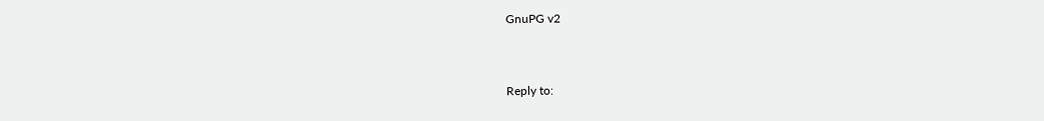GnuPG v2


Reply to: